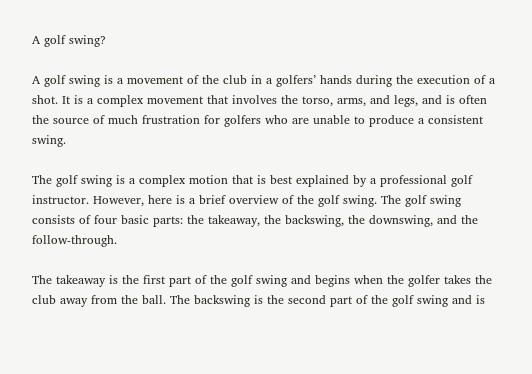A golf swing?

A golf swing is a movement of the club in a golfers’ hands during the execution of a shot. It is a complex movement that involves the torso, arms, and legs, and is often the source of much frustration for golfers who are unable to produce a consistent swing.

The golf swing is a complex motion that is best explained by a professional golf instructor. However, here is a brief overview of the golf swing. The golf swing consists of four basic parts: the takeaway, the backswing, the downswing, and the follow-through.

The takeaway is the first part of the golf swing and begins when the golfer takes the club away from the ball. The backswing is the second part of the golf swing and is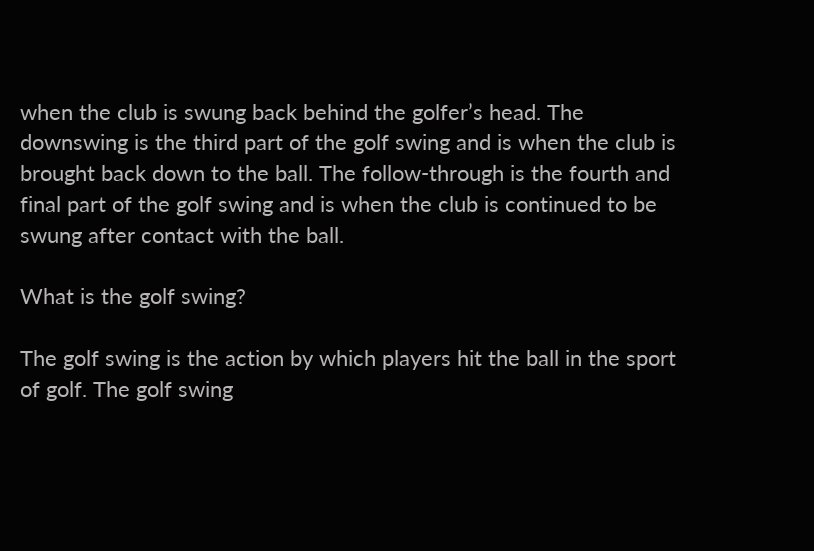when the club is swung back behind the golfer’s head. The downswing is the third part of the golf swing and is when the club is brought back down to the ball. The follow-through is the fourth and final part of the golf swing and is when the club is continued to be swung after contact with the ball.

What is the golf swing?

The golf swing is the action by which players hit the ball in the sport of golf. The golf swing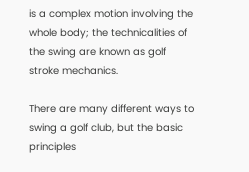is a complex motion involving the whole body; the technicalities of the swing are known as golf stroke mechanics.

There are many different ways to swing a golf club, but the basic principles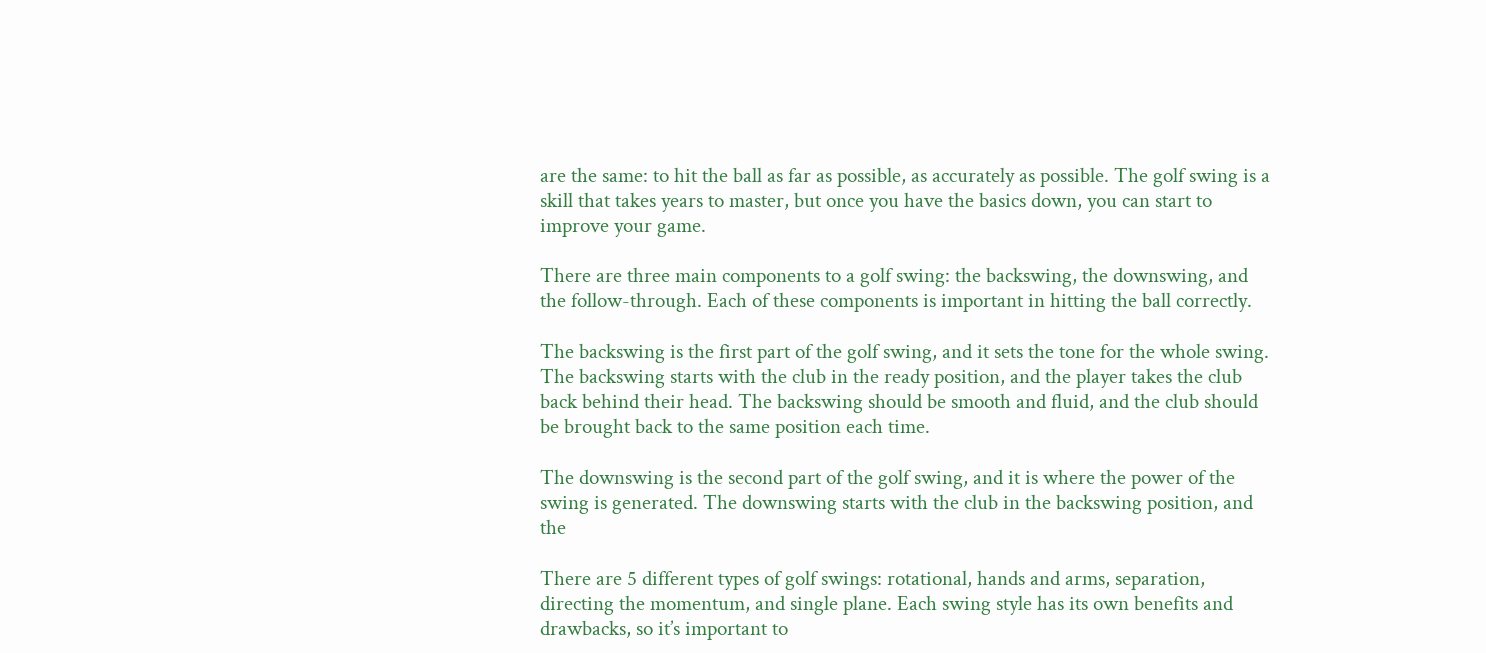are the same: to hit the ball as far as possible, as accurately as possible. The golf swing is a skill that takes years to master, but once you have the basics down, you can start to improve your game.

There are three main components to a golf swing: the backswing, the downswing, and the follow-through. Each of these components is important in hitting the ball correctly.

The backswing is the first part of the golf swing, and it sets the tone for the whole swing. The backswing starts with the club in the ready position, and the player takes the club back behind their head. The backswing should be smooth and fluid, and the club should be brought back to the same position each time.

The downswing is the second part of the golf swing, and it is where the power of the swing is generated. The downswing starts with the club in the backswing position, and the

There are 5 different types of golf swings: rotational, hands and arms, separation, directing the momentum, and single plane. Each swing style has its own benefits and drawbacks, so it’s important to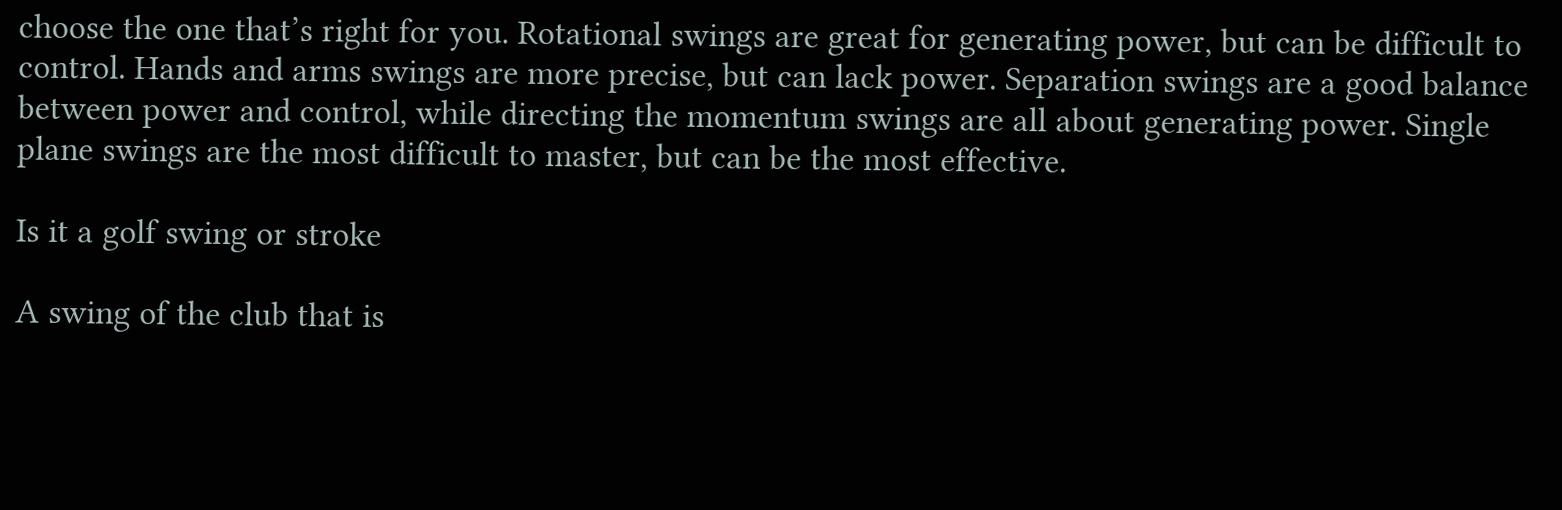choose the one that’s right for you. Rotational swings are great for generating power, but can be difficult to control. Hands and arms swings are more precise, but can lack power. Separation swings are a good balance between power and control, while directing the momentum swings are all about generating power. Single plane swings are the most difficult to master, but can be the most effective.

Is it a golf swing or stroke

A swing of the club that is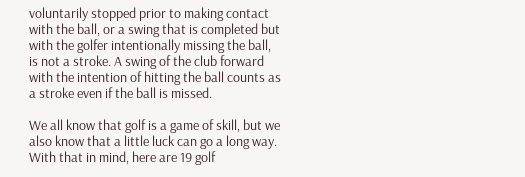voluntarily stopped prior to making contact with the ball, or a swing that is completed but with the golfer intentionally missing the ball, is not a stroke. A swing of the club forward with the intention of hitting the ball counts as a stroke even if the ball is missed.

We all know that golf is a game of skill, but we also know that a little luck can go a long way. With that in mind, here are 19 golf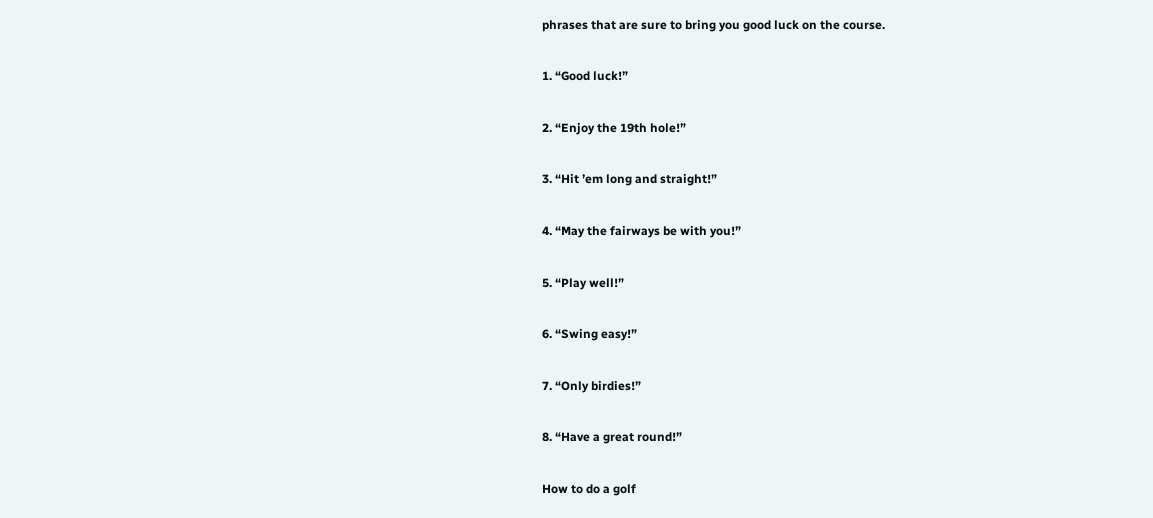phrases that are sure to bring you good luck on the course.

1. “Good luck!”

2. “Enjoy the 19th hole!”

3. “Hit ’em long and straight!”

4. “May the fairways be with you!”

5. “Play well!”

6. “Swing easy!”

7. “Only birdies!”

8. “Have a great round!”

How to do a golf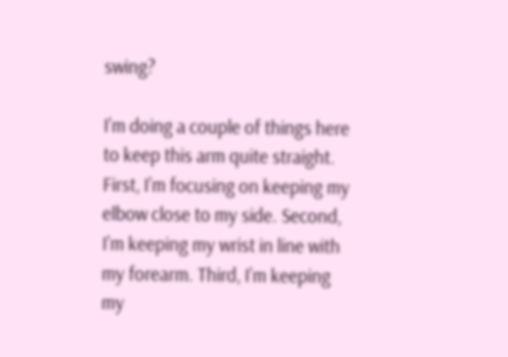swing?

I’m doing a couple of things here to keep this arm quite straight. First, I’m focusing on keeping my elbow close to my side. Second, I’m keeping my wrist in line with my forearm. Third, I’m keeping my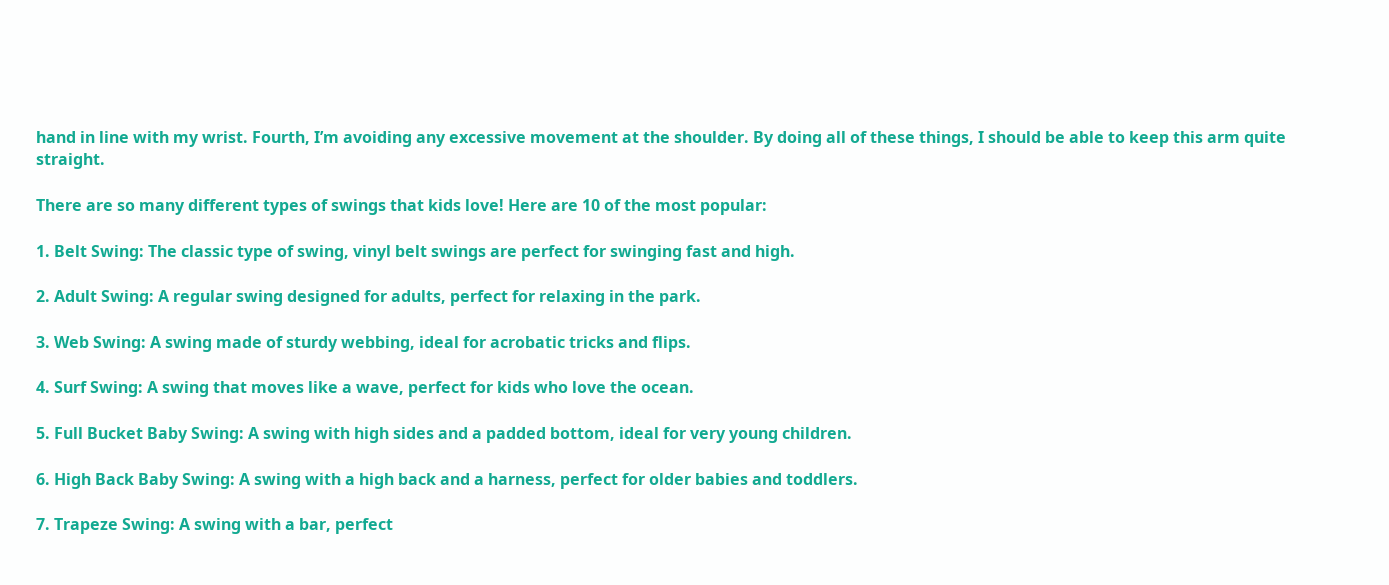hand in line with my wrist. Fourth, I’m avoiding any excessive movement at the shoulder. By doing all of these things, I should be able to keep this arm quite straight.

There are so many different types of swings that kids love! Here are 10 of the most popular:

1. Belt Swing: The classic type of swing, vinyl belt swings are perfect for swinging fast and high.

2. Adult Swing: A regular swing designed for adults, perfect for relaxing in the park.

3. Web Swing: A swing made of sturdy webbing, ideal for acrobatic tricks and flips.

4. Surf Swing: A swing that moves like a wave, perfect for kids who love the ocean.

5. Full Bucket Baby Swing: A swing with high sides and a padded bottom, ideal for very young children.

6. High Back Baby Swing: A swing with a high back and a harness, perfect for older babies and toddlers.

7. Trapeze Swing: A swing with a bar, perfect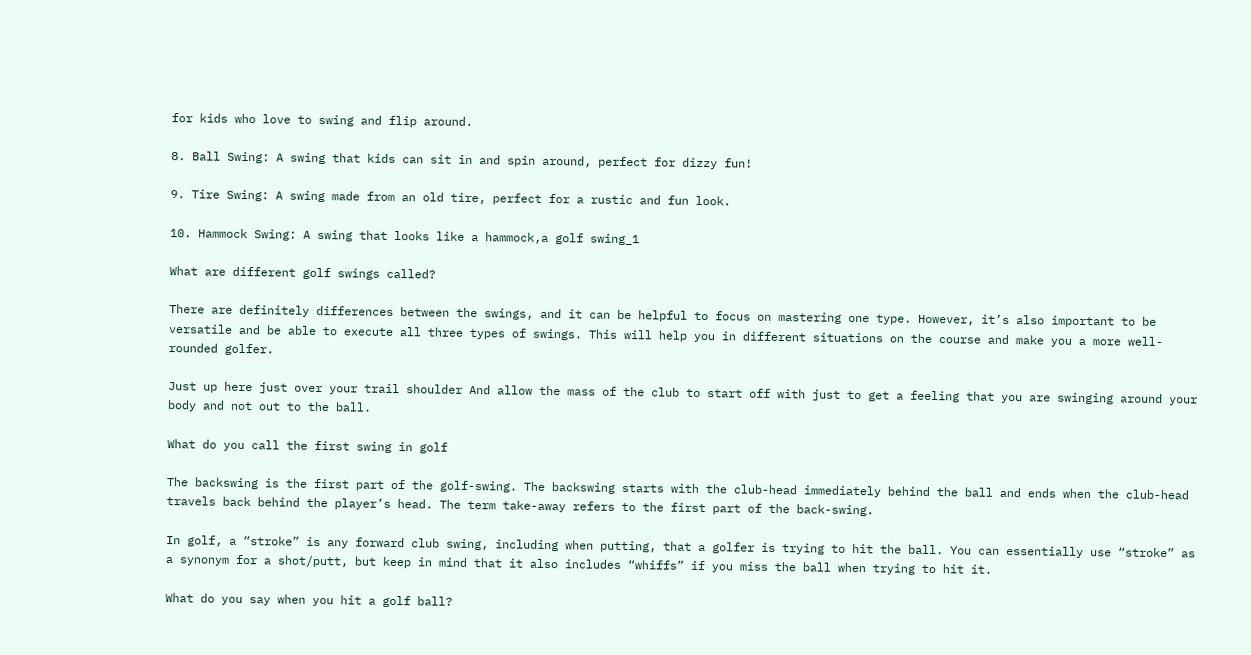for kids who love to swing and flip around.

8. Ball Swing: A swing that kids can sit in and spin around, perfect for dizzy fun!

9. Tire Swing: A swing made from an old tire, perfect for a rustic and fun look.

10. Hammock Swing: A swing that looks like a hammock,a golf swing_1

What are different golf swings called?

There are definitely differences between the swings, and it can be helpful to focus on mastering one type. However, it’s also important to be versatile and be able to execute all three types of swings. This will help you in different situations on the course and make you a more well-rounded golfer.

Just up here just over your trail shoulder And allow the mass of the club to start off with just to get a feeling that you are swinging around your body and not out to the ball.

What do you call the first swing in golf

The backswing is the first part of the golf-swing. The backswing starts with the club-head immediately behind the ball and ends when the club-head travels back behind the player’s head. The term take-away refers to the first part of the back-swing.

In golf, a “stroke” is any forward club swing, including when putting, that a golfer is trying to hit the ball. You can essentially use “stroke” as a synonym for a shot/putt, but keep in mind that it also includes “whiffs” if you miss the ball when trying to hit it.

What do you say when you hit a golf ball?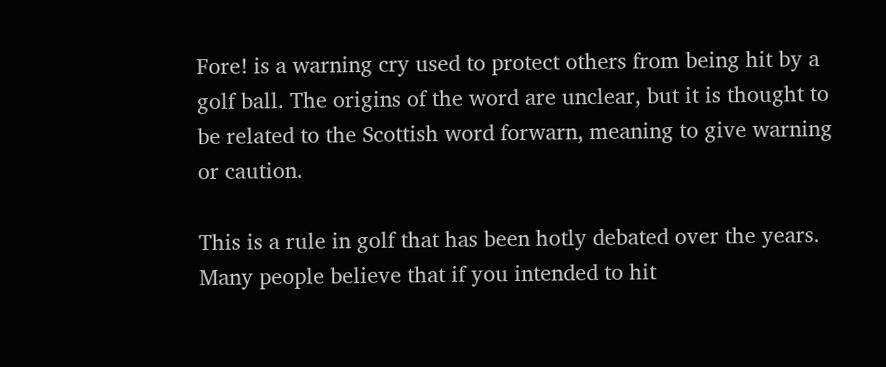Fore! is a warning cry used to protect others from being hit by a golf ball. The origins of the word are unclear, but it is thought to be related to the Scottish word forwarn, meaning to give warning or caution.

This is a rule in golf that has been hotly debated over the years. Many people believe that if you intended to hit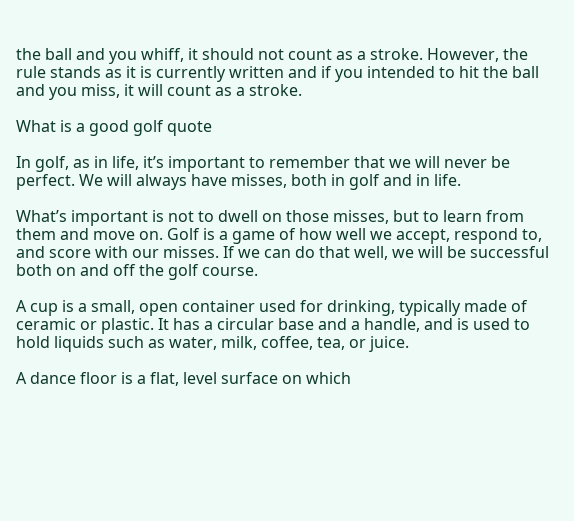the ball and you whiff, it should not count as a stroke. However, the rule stands as it is currently written and if you intended to hit the ball and you miss, it will count as a stroke.

What is a good golf quote

In golf, as in life, it’s important to remember that we will never be perfect. We will always have misses, both in golf and in life.

What’s important is not to dwell on those misses, but to learn from them and move on. Golf is a game of how well we accept, respond to, and score with our misses. If we can do that well, we will be successful both on and off the golf course.

A cup is a small, open container used for drinking, typically made of ceramic or plastic. It has a circular base and a handle, and is used to hold liquids such as water, milk, coffee, tea, or juice.

A dance floor is a flat, level surface on which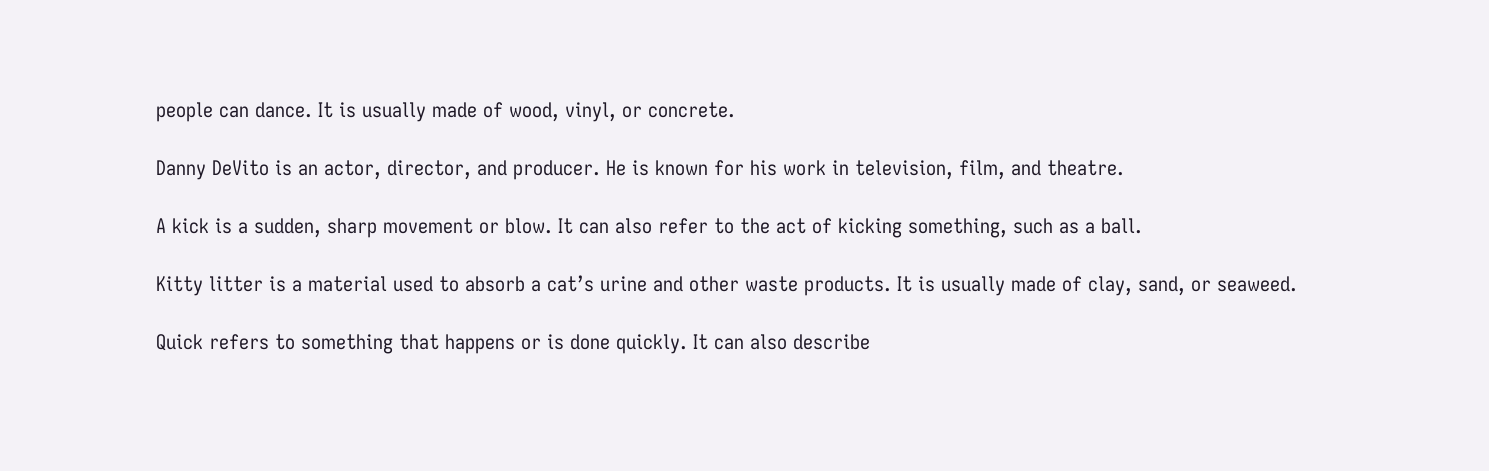people can dance. It is usually made of wood, vinyl, or concrete.

Danny DeVito is an actor, director, and producer. He is known for his work in television, film, and theatre.

A kick is a sudden, sharp movement or blow. It can also refer to the act of kicking something, such as a ball.

Kitty litter is a material used to absorb a cat’s urine and other waste products. It is usually made of clay, sand, or seaweed.

Quick refers to something that happens or is done quickly. It can also describe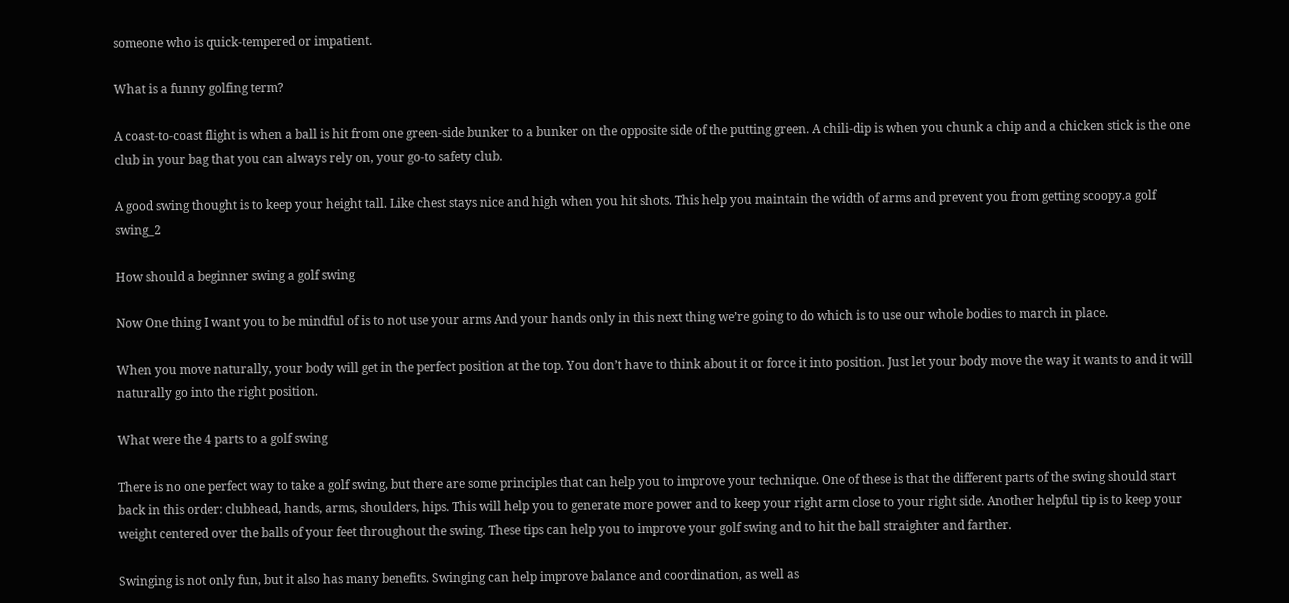someone who is quick-tempered or impatient.

What is a funny golfing term?

A coast-to-coast flight is when a ball is hit from one green-side bunker to a bunker on the opposite side of the putting green. A chili-dip is when you chunk a chip and a chicken stick is the one club in your bag that you can always rely on, your go-to safety club.

A good swing thought is to keep your height tall. Like chest stays nice and high when you hit shots. This help you maintain the width of arms and prevent you from getting scoopy.a golf swing_2

How should a beginner swing a golf swing

Now One thing I want you to be mindful of is to not use your arms And your hands only in this next thing we’re going to do which is to use our whole bodies to march in place.

When you move naturally, your body will get in the perfect position at the top. You don’t have to think about it or force it into position. Just let your body move the way it wants to and it will naturally go into the right position.

What were the 4 parts to a golf swing

There is no one perfect way to take a golf swing, but there are some principles that can help you to improve your technique. One of these is that the different parts of the swing should start back in this order: clubhead, hands, arms, shoulders, hips. This will help you to generate more power and to keep your right arm close to your right side. Another helpful tip is to keep your weight centered over the balls of your feet throughout the swing. These tips can help you to improve your golf swing and to hit the ball straighter and farther.

Swinging is not only fun, but it also has many benefits. Swinging can help improve balance and coordination, as well as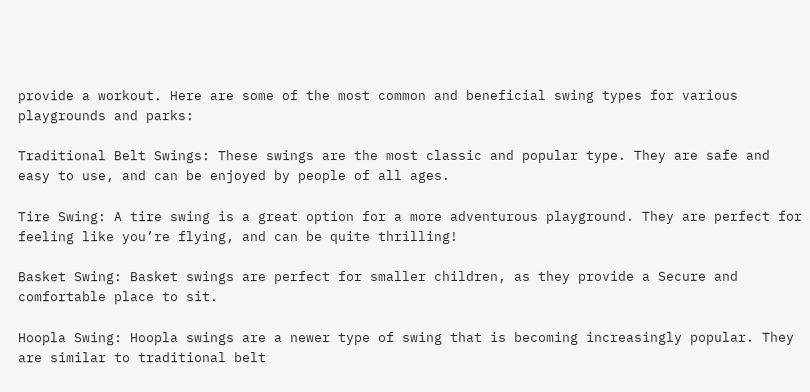provide a workout. Here are some of the most common and beneficial swing types for various playgrounds and parks:

Traditional Belt Swings: These swings are the most classic and popular type. They are safe and easy to use, and can be enjoyed by people of all ages.

Tire Swing: A tire swing is a great option for a more adventurous playground. They are perfect for feeling like you’re flying, and can be quite thrilling!

Basket Swing: Basket swings are perfect for smaller children, as they provide a Secure and comfortable place to sit.

Hoopla Swing: Hoopla swings are a newer type of swing that is becoming increasingly popular. They are similar to traditional belt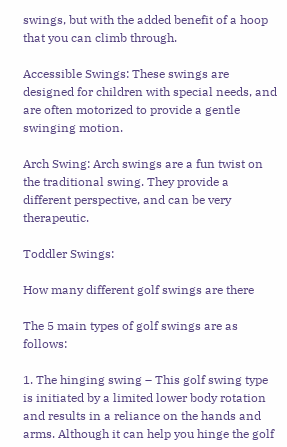swings, but with the added benefit of a hoop that you can climb through.

Accessible Swings: These swings are designed for children with special needs, and are often motorized to provide a gentle swinging motion.

Arch Swing: Arch swings are a fun twist on the traditional swing. They provide a different perspective, and can be very therapeutic.

Toddler Swings:

How many different golf swings are there

The 5 main types of golf swings are as follows:

1. The hinging swing – This golf swing type is initiated by a limited lower body rotation and results in a reliance on the hands and arms. Although it can help you hinge the golf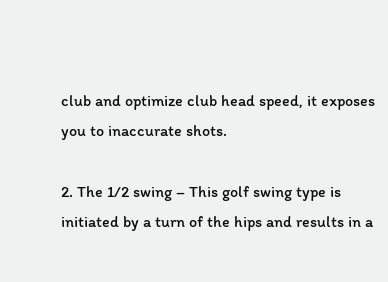club and optimize club head speed, it exposes you to inaccurate shots.

2. The 1/2 swing – This golf swing type is initiated by a turn of the hips and results in a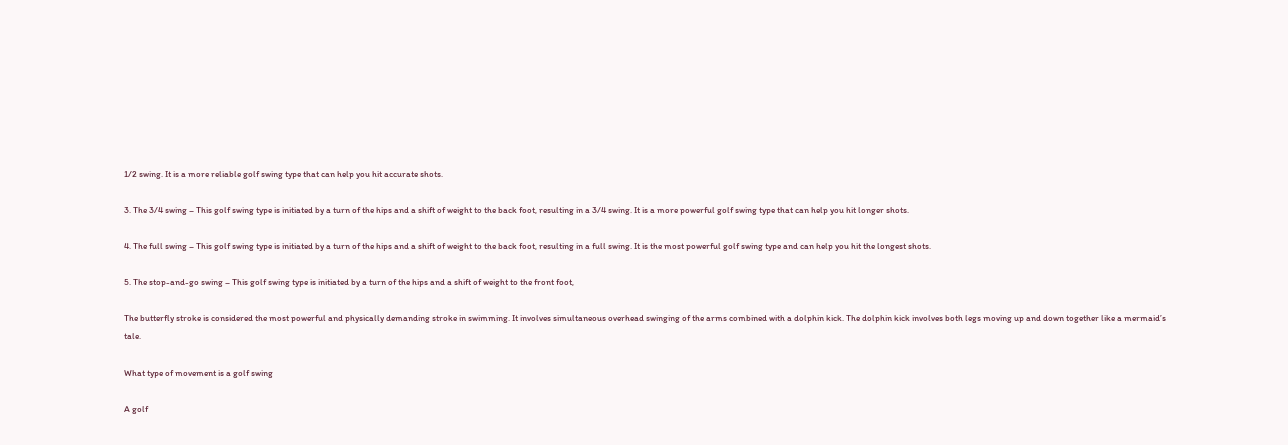1/2 swing. It is a more reliable golf swing type that can help you hit accurate shots.

3. The 3/4 swing – This golf swing type is initiated by a turn of the hips and a shift of weight to the back foot, resulting in a 3/4 swing. It is a more powerful golf swing type that can help you hit longer shots.

4. The full swing – This golf swing type is initiated by a turn of the hips and a shift of weight to the back foot, resulting in a full swing. It is the most powerful golf swing type and can help you hit the longest shots.

5. The stop-and-go swing – This golf swing type is initiated by a turn of the hips and a shift of weight to the front foot,

The butterfly stroke is considered the most powerful and physically demanding stroke in swimming. It involves simultaneous overhead swinging of the arms combined with a dolphin kick. The dolphin kick involves both legs moving up and down together like a mermaid’s tale.

What type of movement is a golf swing

A golf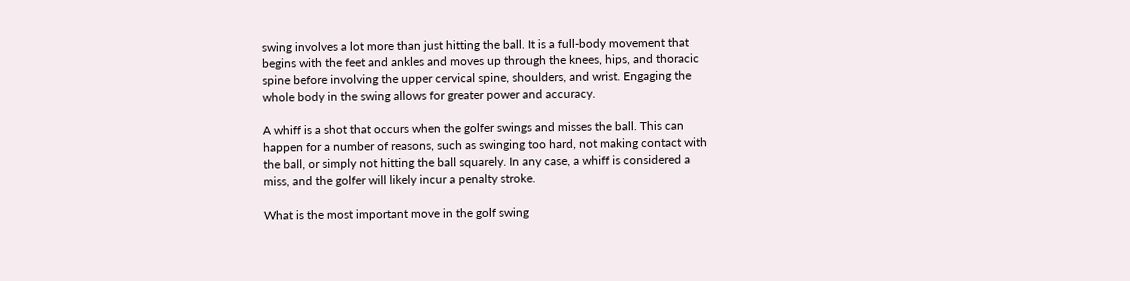swing involves a lot more than just hitting the ball. It is a full-body movement that begins with the feet and ankles and moves up through the knees, hips, and thoracic spine before involving the upper cervical spine, shoulders, and wrist. Engaging the whole body in the swing allows for greater power and accuracy.

A whiff is a shot that occurs when the golfer swings and misses the ball. This can happen for a number of reasons, such as swinging too hard, not making contact with the ball, or simply not hitting the ball squarely. In any case, a whiff is considered a miss, and the golfer will likely incur a penalty stroke.

What is the most important move in the golf swing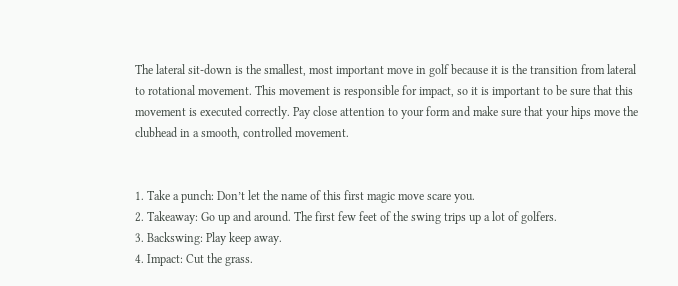The lateral sit-down is the smallest, most important move in golf because it is the transition from lateral to rotational movement. This movement is responsible for impact, so it is important to be sure that this movement is executed correctly. Pay close attention to your form and make sure that your hips move the clubhead in a smooth, controlled movement.


1. Take a punch: Don’t let the name of this first magic move scare you.
2. Takeaway: Go up and around. The first few feet of the swing trips up a lot of golfers.
3. Backswing: Play keep away.
4. Impact: Cut the grass.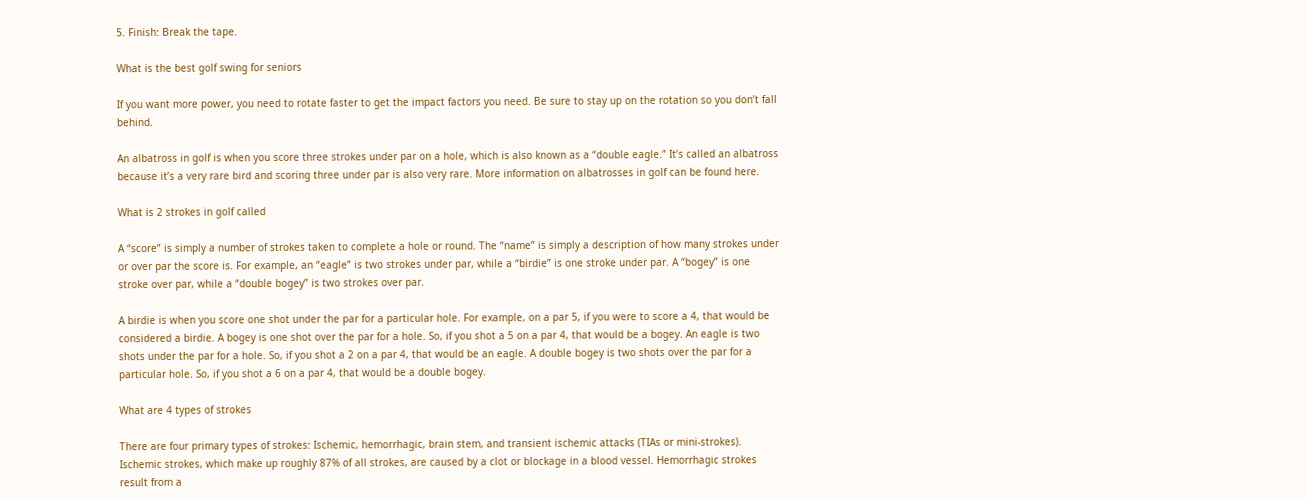5. Finish: Break the tape.

What is the best golf swing for seniors

If you want more power, you need to rotate faster to get the impact factors you need. Be sure to stay up on the rotation so you don’t fall behind.

An albatross in golf is when you score three strokes under par on a hole, which is also known as a “double eagle.” It’s called an albatross because it’s a very rare bird and scoring three under par is also very rare. More information on albatrosses in golf can be found here.

What is 2 strokes in golf called

A “score” is simply a number of strokes taken to complete a hole or round. The “name” is simply a description of how many strokes under or over par the score is. For example, an “eagle” is two strokes under par, while a “birdie” is one stroke under par. A “bogey” is one stroke over par, while a “double bogey” is two strokes over par.

A birdie is when you score one shot under the par for a particular hole. For example, on a par 5, if you were to score a 4, that would be considered a birdie. A bogey is one shot over the par for a hole. So, if you shot a 5 on a par 4, that would be a bogey. An eagle is two shots under the par for a hole. So, if you shot a 2 on a par 4, that would be an eagle. A double bogey is two shots over the par for a particular hole. So, if you shot a 6 on a par 4, that would be a double bogey.

What are 4 types of strokes

There are four primary types of strokes: Ischemic, hemorrhagic, brain stem, and transient ischemic attacks (TIAs or mini-strokes). Ischemic strokes, which make up roughly 87% of all strokes, are caused by a clot or blockage in a blood vessel. Hemorrhagic strokes result from a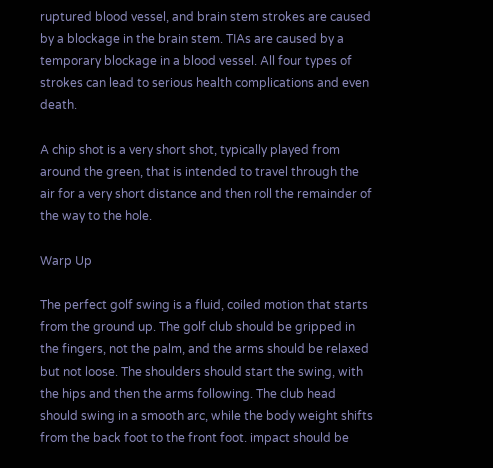ruptured blood vessel, and brain stem strokes are caused by a blockage in the brain stem. TIAs are caused by a temporary blockage in a blood vessel. All four types of strokes can lead to serious health complications and even death.

A chip shot is a very short shot, typically played from around the green, that is intended to travel through the air for a very short distance and then roll the remainder of the way to the hole.

Warp Up

The perfect golf swing is a fluid, coiled motion that starts from the ground up. The golf club should be gripped in the fingers, not the palm, and the arms should be relaxed but not loose. The shoulders should start the swing, with the hips and then the arms following. The club head should swing in a smooth arc, while the body weight shifts from the back foot to the front foot. impact should be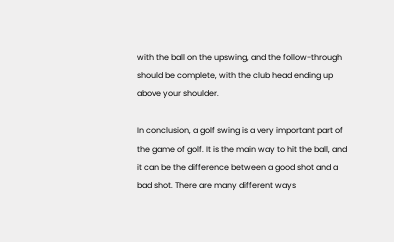with the ball on the upswing, and the follow-through should be complete, with the club head ending up above your shoulder.

In conclusion, a golf swing is a very important part of the game of golf. It is the main way to hit the ball, and it can be the difference between a good shot and a bad shot. There are many different ways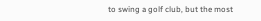to swing a golf club, but the most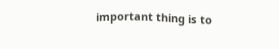important thing is to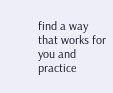find a way that works for you and practice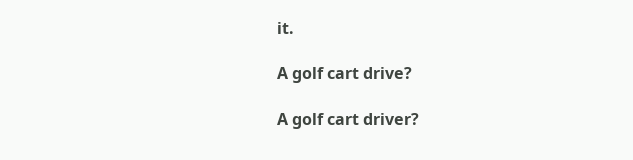it.

A golf cart drive?

A golf cart driver?